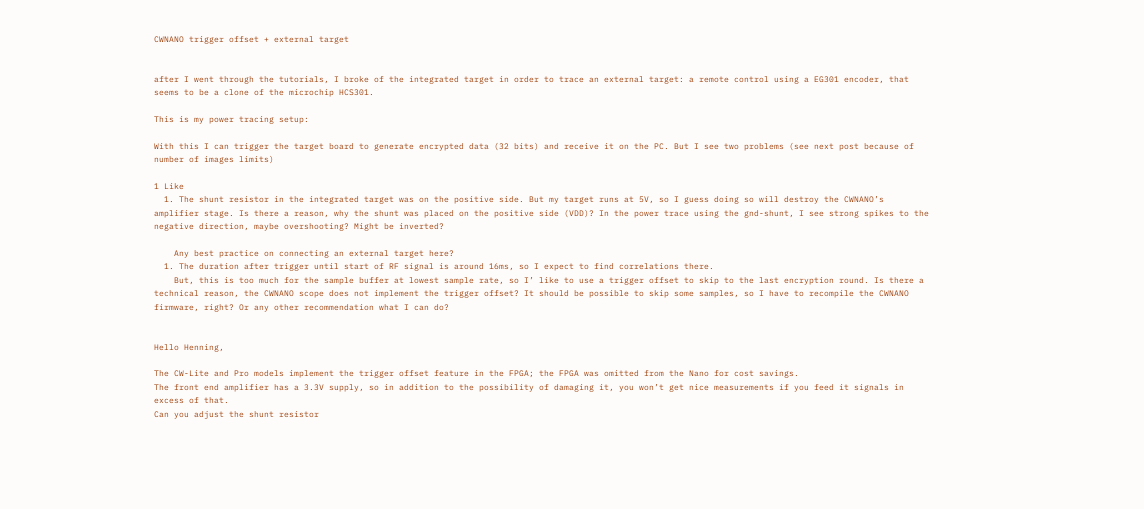CWNANO trigger offset + external target


after I went through the tutorials, I broke of the integrated target in order to trace an external target: a remote control using a EG301 encoder, that seems to be a clone of the microchip HCS301.

This is my power tracing setup:

With this I can trigger the target board to generate encrypted data (32 bits) and receive it on the PC. But I see two problems (see next post because of number of images limits)

1 Like
  1. The shunt resistor in the integrated target was on the positive side. But my target runs at 5V, so I guess doing so will destroy the CWNANO’s amplifier stage. Is there a reason, why the shunt was placed on the positive side (VDD)? In the power trace using the gnd-shunt, I see strong spikes to the negative direction, maybe overshooting? Might be inverted?

    Any best practice on connecting an external target here?
  1. The duration after trigger until start of RF signal is around 16ms, so I expect to find correlations there.
    But, this is too much for the sample buffer at lowest sample rate, so I’ like to use a trigger offset to skip to the last encryption round. Is there a technical reason, the CWNANO scope does not implement the trigger offset? It should be possible to skip some samples, so I have to recompile the CWNANO firmware, right? Or any other recommendation what I can do?


Hello Henning,

The CW-Lite and Pro models implement the trigger offset feature in the FPGA; the FPGA was omitted from the Nano for cost savings.
The front end amplifier has a 3.3V supply, so in addition to the possibility of damaging it, you won’t get nice measurements if you feed it signals in excess of that.
Can you adjust the shunt resistor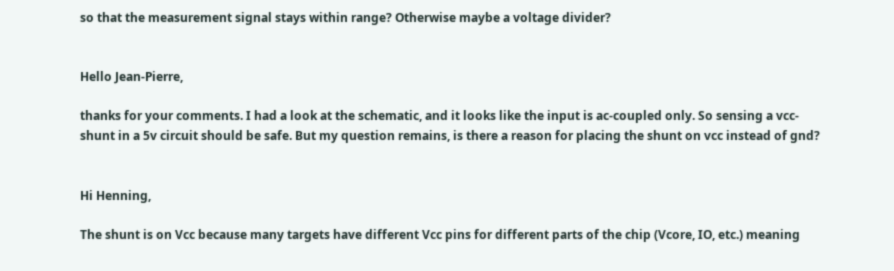so that the measurement signal stays within range? Otherwise maybe a voltage divider?


Hello Jean-Pierre,

thanks for your comments. I had a look at the schematic, and it looks like the input is ac-coupled only. So sensing a vcc-shunt in a 5v circuit should be safe. But my question remains, is there a reason for placing the shunt on vcc instead of gnd?


Hi Henning,

The shunt is on Vcc because many targets have different Vcc pins for different parts of the chip (Vcore, IO, etc.) meaning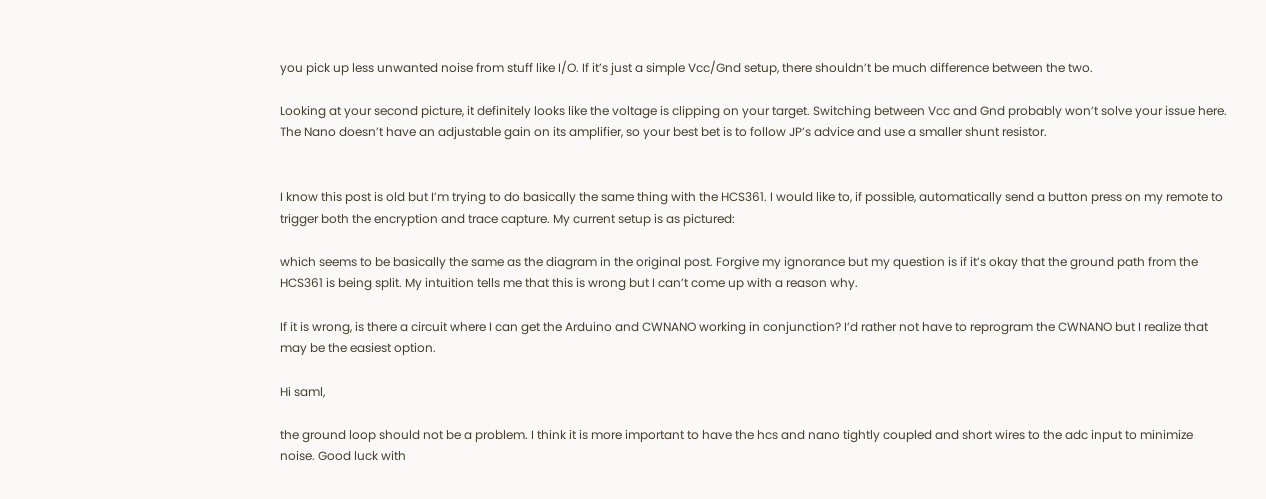you pick up less unwanted noise from stuff like I/O. If it’s just a simple Vcc/Gnd setup, there shouldn’t be much difference between the two.

Looking at your second picture, it definitely looks like the voltage is clipping on your target. Switching between Vcc and Gnd probably won’t solve your issue here. The Nano doesn’t have an adjustable gain on its amplifier, so your best bet is to follow JP’s advice and use a smaller shunt resistor.


I know this post is old but I’m trying to do basically the same thing with the HCS361. I would like to, if possible, automatically send a button press on my remote to trigger both the encryption and trace capture. My current setup is as pictured:

which seems to be basically the same as the diagram in the original post. Forgive my ignorance but my question is if it’s okay that the ground path from the HCS361 is being split. My intuition tells me that this is wrong but I can’t come up with a reason why.

If it is wrong, is there a circuit where I can get the Arduino and CWNANO working in conjunction? I’d rather not have to reprogram the CWNANO but I realize that may be the easiest option.

Hi saml,

the ground loop should not be a problem. I think it is more important to have the hcs and nano tightly coupled and short wires to the adc input to minimize noise. Good luck with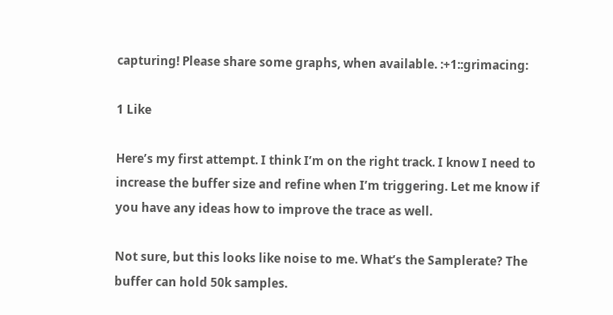capturing! Please share some graphs, when available. :+1::grimacing:

1 Like

Here’s my first attempt. I think I’m on the right track. I know I need to increase the buffer size and refine when I’m triggering. Let me know if you have any ideas how to improve the trace as well.

Not sure, but this looks like noise to me. What’s the Samplerate? The buffer can hold 50k samples.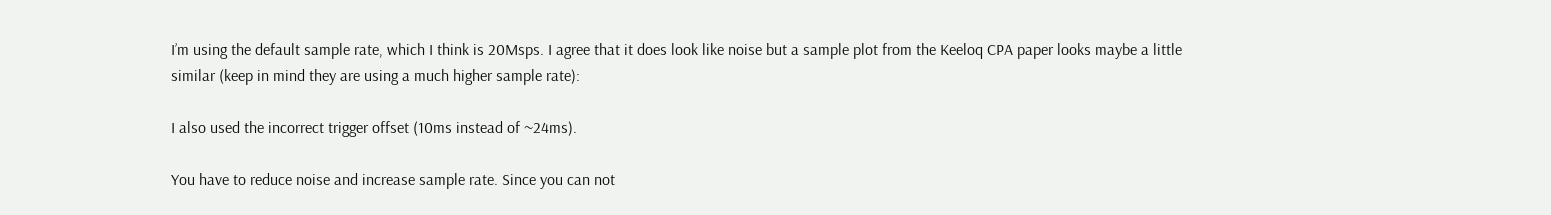I’m using the default sample rate, which I think is 20Msps. I agree that it does look like noise but a sample plot from the Keeloq CPA paper looks maybe a little similar (keep in mind they are using a much higher sample rate):

I also used the incorrect trigger offset (10ms instead of ~24ms).

You have to reduce noise and increase sample rate. Since you can not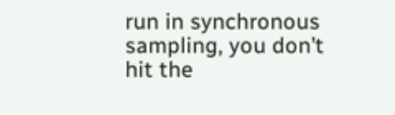run in synchronous sampling, you don’t hit the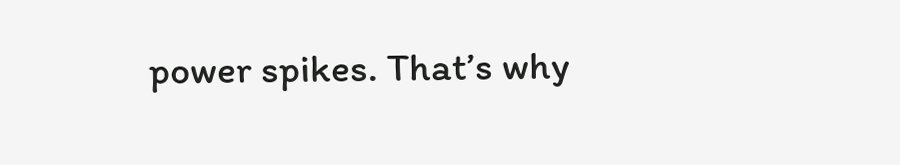power spikes. That’s why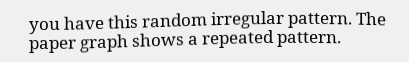you have this random irregular pattern. The paper graph shows a repeated pattern.